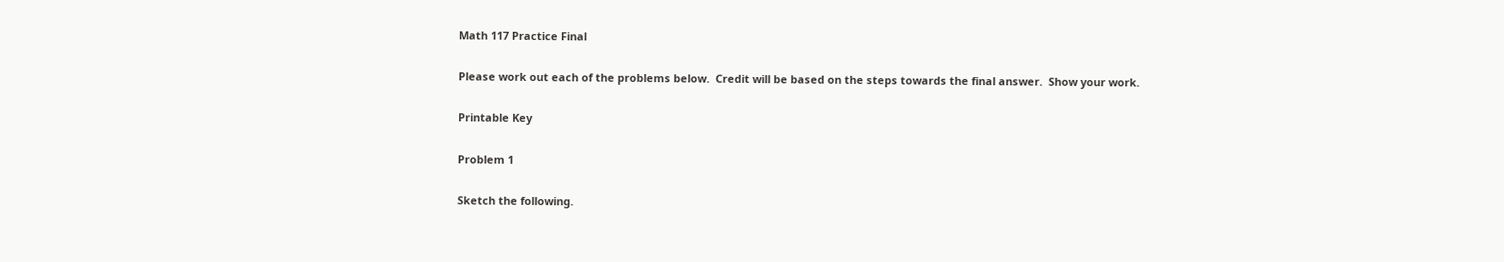Math 117 Practice Final

Please work out each of the problems below.  Credit will be based on the steps towards the final answer.  Show your work.

Printable Key

Problem 1

Sketch the following.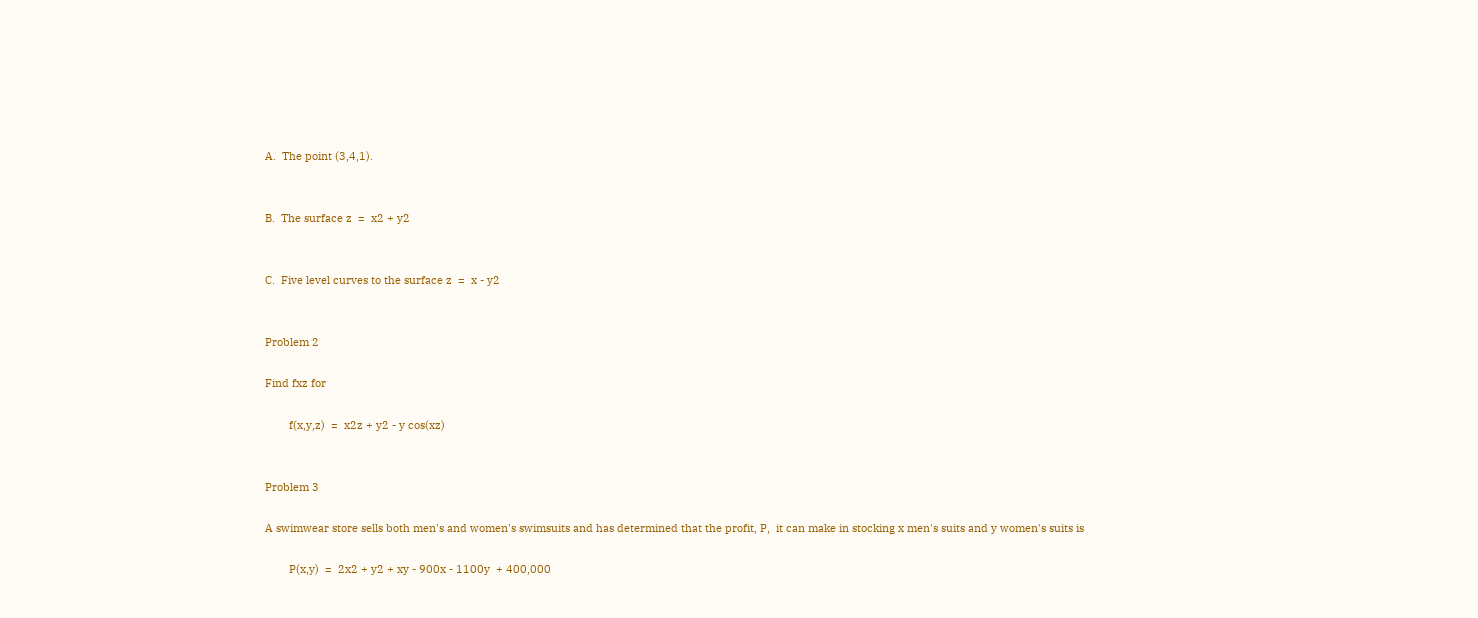A.  The point (3,4,1).


B.  The surface z  =  x2 + y2


C.  Five level curves to the surface z  =  x - y2


Problem 2

Find fxz for

        f(x,y,z)  =  x2z + y2 - y cos(xz)


Problem 3

A swimwear store sells both men's and women's swimsuits and has determined that the profit, P,  it can make in stocking x men's suits and y women's suits is

        P(x,y)  =  2x2 + y2 + xy - 900x - 1100y  + 400,000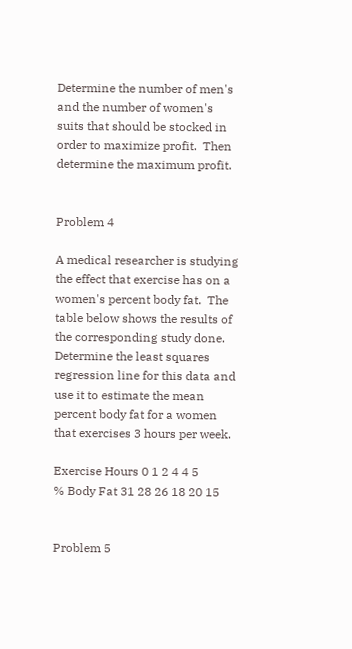Determine the number of men's and the number of women's suits that should be stocked in order to maximize profit.  Then determine the maximum profit.


Problem 4

A medical researcher is studying the effect that exercise has on a women's percent body fat.  The table below shows the results of the corresponding study done.  Determine the least squares regression line for this data and use it to estimate the mean percent body fat for a women that exercises 3 hours per week.

Exercise Hours 0 1 2 4 4 5
% Body Fat 31 28 26 18 20 15


Problem 5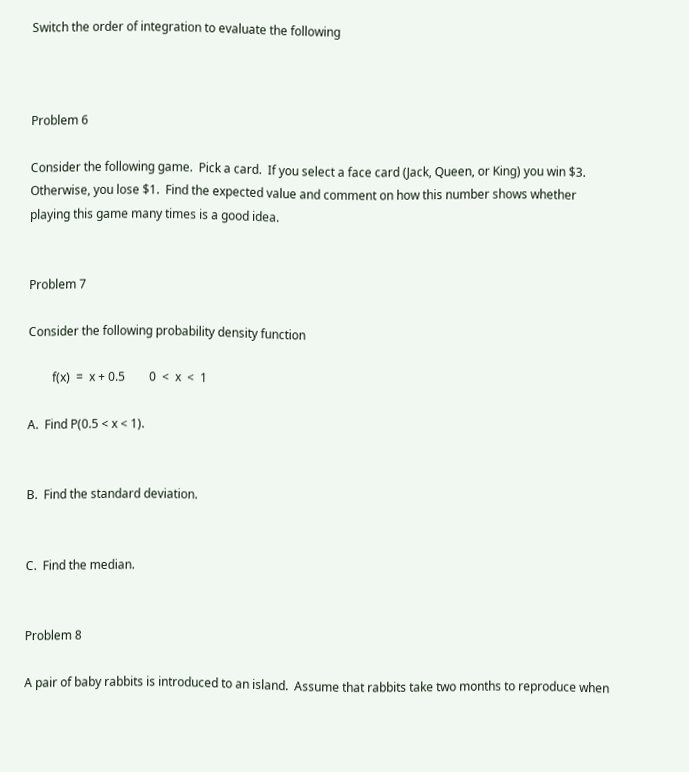Switch the order of integration to evaluate the following



Problem 6

Consider the following game.  Pick a card.  If you select a face card (Jack, Queen, or King) you win $3.  Otherwise, you lose $1.  Find the expected value and comment on how this number shows whether playing this game many times is a good idea.


Problem 7

Consider the following probability density function

        f(x)  =  x + 0.5        0  <  x  <  1

A.  Find P(0.5 < x < 1).


B.  Find the standard deviation.


C.  Find the median.


Problem 8

A pair of baby rabbits is introduced to an island.  Assume that rabbits take two months to reproduce when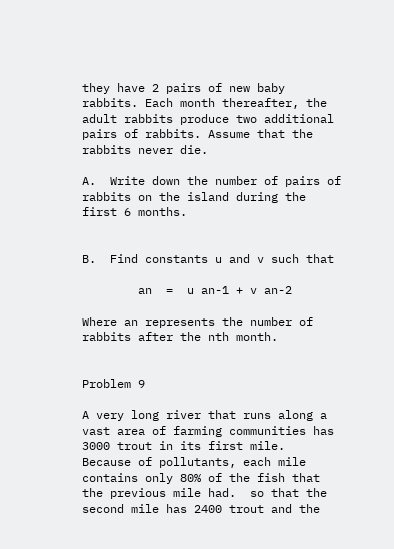they have 2 pairs of new baby rabbits. Each month thereafter, the adult rabbits produce two additional pairs of rabbits. Assume that the rabbits never die.

A.  Write down the number of pairs of rabbits on the island during the first 6 months.


B.  Find constants u and v such that

        an  =  u an-1 + v an-2

Where an represents the number of rabbits after the nth month.


Problem 9

A very long river that runs along a vast area of farming communities has 3000 trout in its first mile.  Because of pollutants, each mile contains only 80% of the fish that the previous mile had.  so that the second mile has 2400 trout and the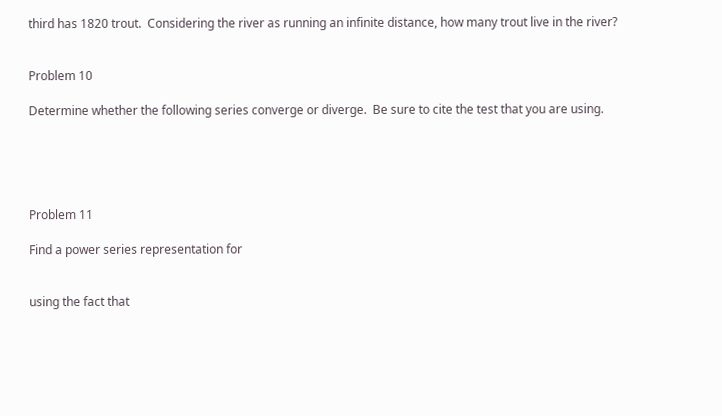third has 1820 trout.  Considering the river as running an infinite distance, how many trout live in the river?


Problem 10

Determine whether the following series converge or diverge.  Be sure to cite the test that you are using.





Problem 11

Find a power series representation for


using the fact that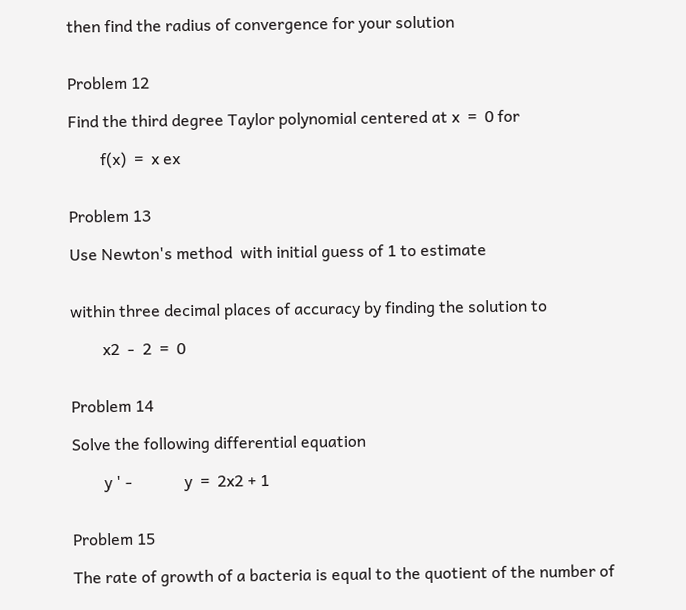then find the radius of convergence for your solution


Problem 12

Find the third degree Taylor polynomial centered at x  =  0 for

        f(x)  =  x ex


Problem 13

Use Newton's method  with initial guess of 1 to estimate


within three decimal places of accuracy by finding the solution to

        x2  -  2  =  0


Problem 14

Solve the following differential equation

        y ' -             y  =  2x2 + 1


Problem 15

The rate of growth of a bacteria is equal to the quotient of the number of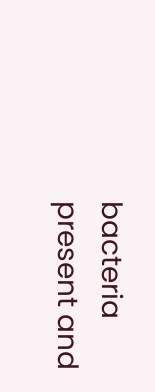bacteria present and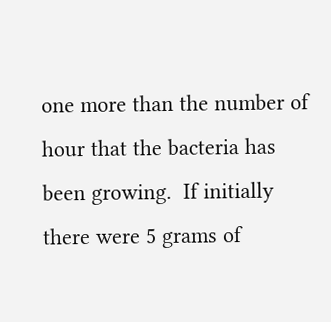one more than the number of hour that the bacteria has been growing.  If initially there were 5 grams of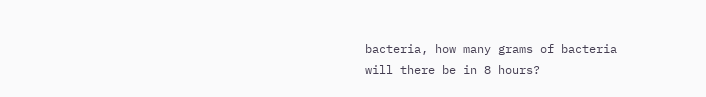bacteria, how many grams of bacteria will there be in 8 hours?